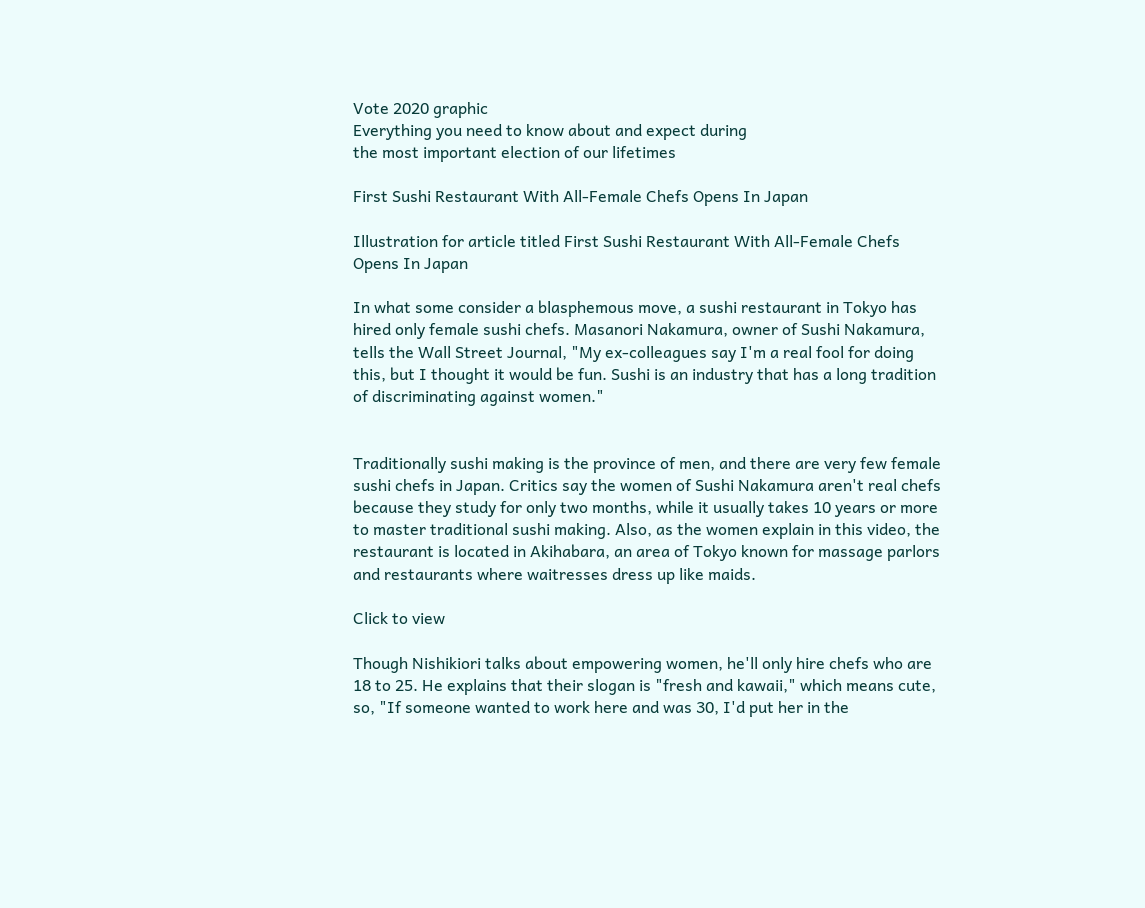Vote 2020 graphic
Everything you need to know about and expect during
the most important election of our lifetimes

First Sushi Restaurant With All-Female Chefs Opens In Japan

Illustration for article titled First Sushi Restaurant With All-Female Chefs Opens In Japan

In what some consider a blasphemous move, a sushi restaurant in Tokyo has hired only female sushi chefs. Masanori Nakamura, owner of Sushi Nakamura, tells the Wall Street Journal, "My ex-colleagues say I'm a real fool for doing this, but I thought it would be fun. Sushi is an industry that has a long tradition of discriminating against women."


Traditionally sushi making is the province of men, and there are very few female sushi chefs in Japan. Critics say the women of Sushi Nakamura aren't real chefs because they study for only two months, while it usually takes 10 years or more to master traditional sushi making. Also, as the women explain in this video, the restaurant is located in Akihabara, an area of Tokyo known for massage parlors and restaurants where waitresses dress up like maids.

Click to view

Though Nishikiori talks about empowering women, he'll only hire chefs who are 18 to 25. He explains that their slogan is "fresh and kawaii," which means cute, so, "If someone wanted to work here and was 30, I'd put her in the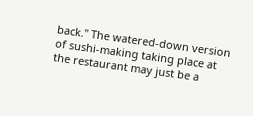back." The watered-down version of sushi-making taking place at the restaurant may just be a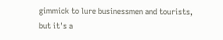gimmick to lure businessmen and tourists, but it's a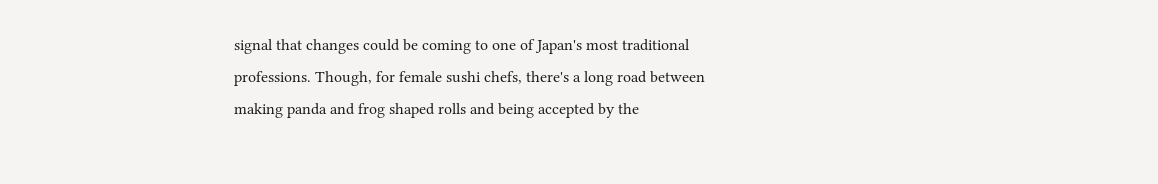signal that changes could be coming to one of Japan's most traditional professions. Though, for female sushi chefs, there's a long road between making panda and frog shaped rolls and being accepted by the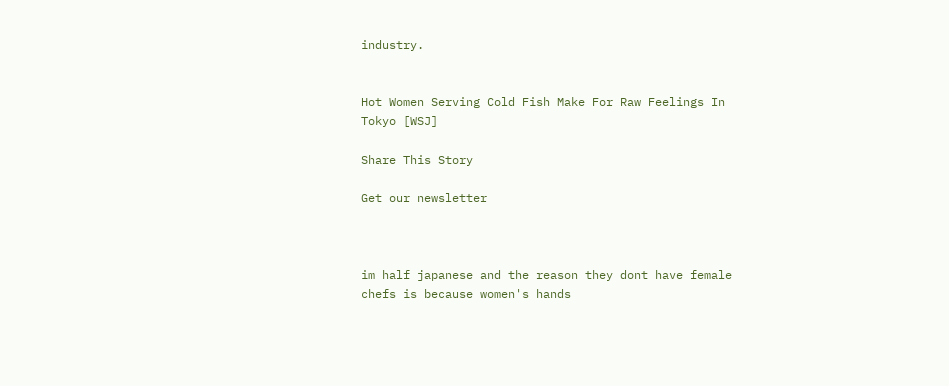industry.


Hot Women Serving Cold Fish Make For Raw Feelings In Tokyo [WSJ]

Share This Story

Get our newsletter



im half japanese and the reason they dont have female chefs is because women's hands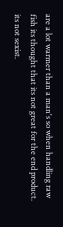are a lot warmer than a man's so when handling raw fish its thought that its not great for the end product. its not sexist.